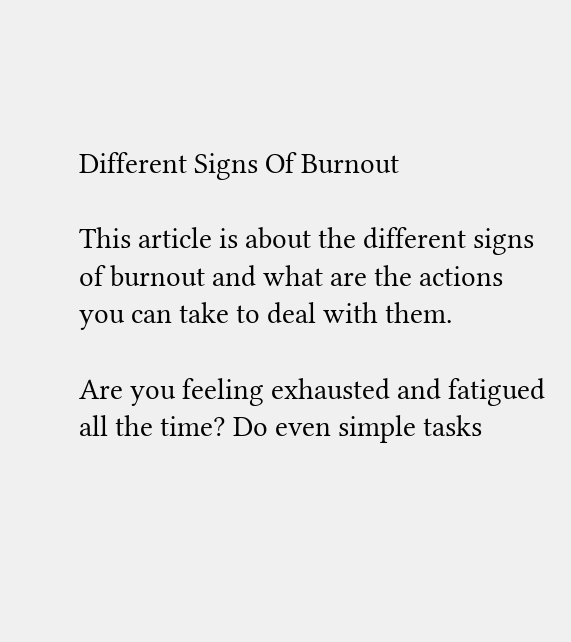Different Signs Of Burnout

This article is about the different signs of burnout and what are the actions you can take to deal with them.

Are you feeling exhausted and fatigued all the time? Do even simple tasks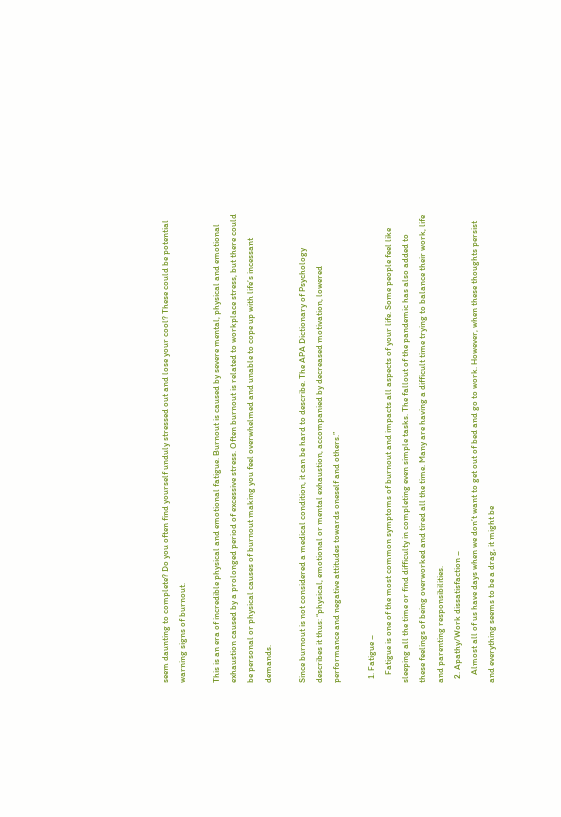seem daunting to complete? Do you often find yourself unduly stressed out and lose your cool? These could be potential warning signs of burnout.

This is an era of incredible physical and emotional fatigue. Burnout is caused by severe mental, physical and emotional exhaustion caused by a prolonged period of excessive stress. Often burnout is related to workplace stress, but there could be personal or physical causes of burnout making you feel overwhelmed and unable to cope up with life’s incessant demands.

Since burnout is not considered a medical condition, it can be hard to describe. The APA Dictionary of Psychology describes it thus: “physical, emotional or mental exhaustion, accompanied by decreased motivation, lowered performance and negative attitudes towards oneself and others.”

  1. Fatigue –
    Fatigue is one of the most common symptoms of burnout and impacts all aspects of your life. Some people feel like sleeping all the time or find difficulty in completing even simple tasks. The fallout of the pandemic has also added to these feelings of being overworked and tired all the time. Many are having a difficult time trying to balance their work, life and parenting responsibilities.
  2. Apathy/Work dissatisfaction –
    Almost all of us have days when we don’t want to get out of bed and go to work. However, when these thoughts persist and everything seems to be a drag, it might be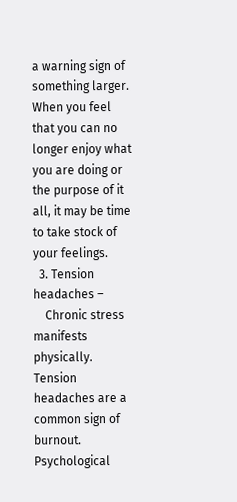a warning sign of something larger. When you feel that you can no longer enjoy what you are doing or the purpose of it all, it may be time to take stock of your feelings.
  3. Tension headaches –
    Chronic stress manifests physically. Tension headaches are a common sign of burnout. Psychological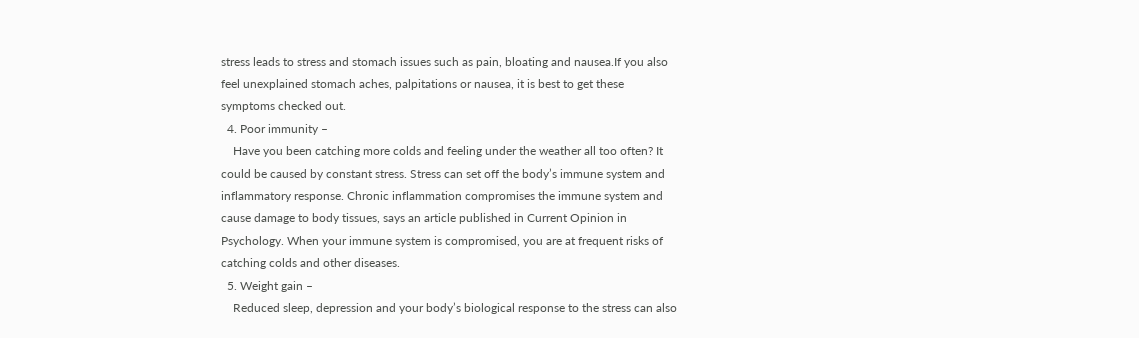stress leads to stress and stomach issues such as pain, bloating and nausea.If you also feel unexplained stomach aches, palpitations or nausea, it is best to get these symptoms checked out.
  4. Poor immunity –
    Have you been catching more colds and feeling under the weather all too often? It could be caused by constant stress. Stress can set off the body’s immune system and inflammatory response. Chronic inflammation compromises the immune system and cause damage to body tissues, says an article published in Current Opinion in Psychology. When your immune system is compromised, you are at frequent risks of catching colds and other diseases.
  5. Weight gain –
    Reduced sleep, depression and your body’s biological response to the stress can also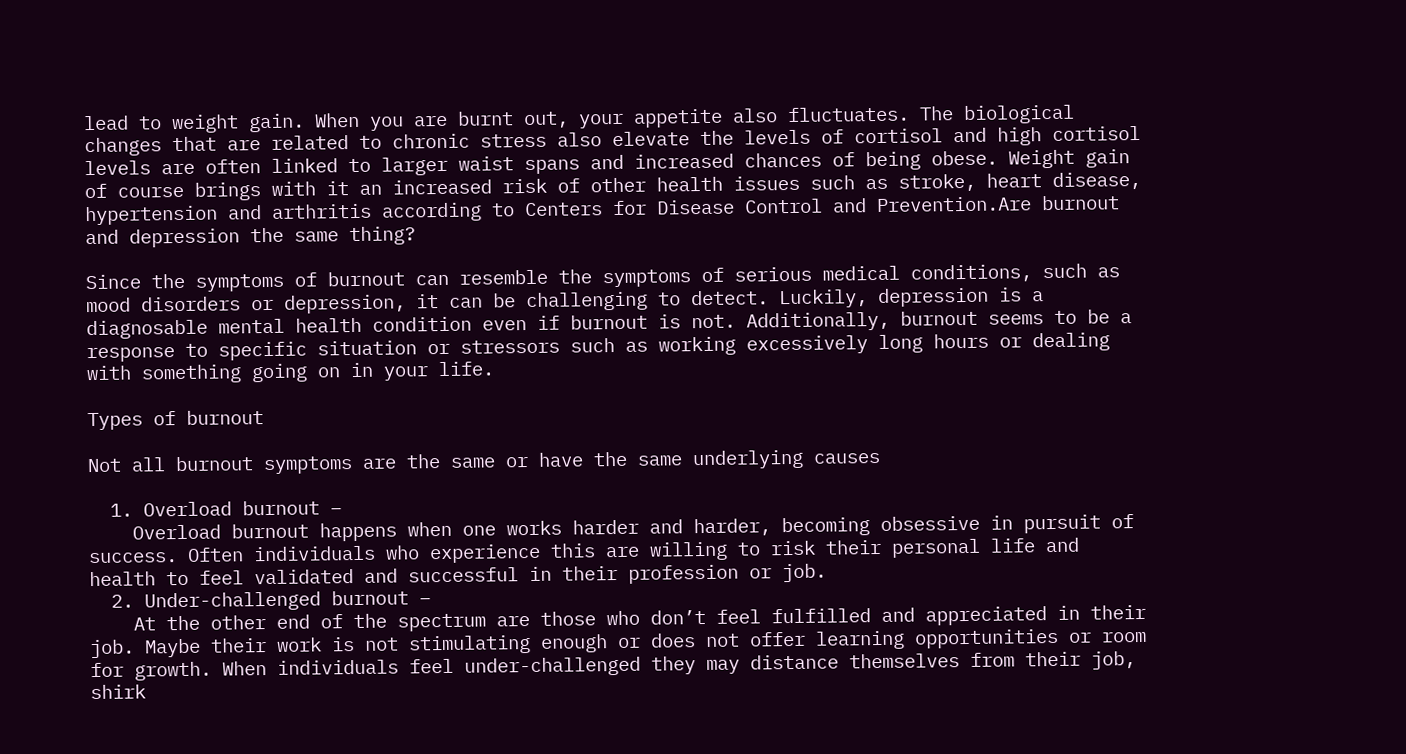lead to weight gain. When you are burnt out, your appetite also fluctuates. The biological changes that are related to chronic stress also elevate the levels of cortisol and high cortisol levels are often linked to larger waist spans and increased chances of being obese. Weight gain of course brings with it an increased risk of other health issues such as stroke, heart disease, hypertension and arthritis according to Centers for Disease Control and Prevention.Are burnout and depression the same thing?

Since the symptoms of burnout can resemble the symptoms of serious medical conditions, such as mood disorders or depression, it can be challenging to detect. Luckily, depression is a diagnosable mental health condition even if burnout is not. Additionally, burnout seems to be a response to specific situation or stressors such as working excessively long hours or dealing with something going on in your life.

Types of burnout

Not all burnout symptoms are the same or have the same underlying causes

  1. Overload burnout –
    Overload burnout happens when one works harder and harder, becoming obsessive in pursuit of success. Often individuals who experience this are willing to risk their personal life and health to feel validated and successful in their profession or job.
  2. Under-challenged burnout –
    At the other end of the spectrum are those who don’t feel fulfilled and appreciated in their job. Maybe their work is not stimulating enough or does not offer learning opportunities or room for growth. When individuals feel under-challenged they may distance themselves from their job, shirk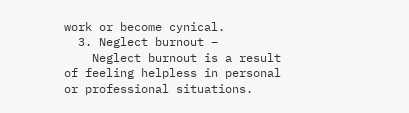work or become cynical.
  3. Neglect burnout –
    Neglect burnout is a result of feeling helpless in personal or professional situations.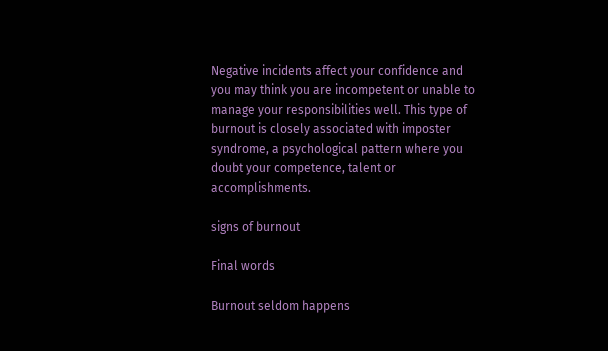Negative incidents affect your confidence and you may think you are incompetent or unable to manage your responsibilities well. This type of burnout is closely associated with imposter syndrome, a psychological pattern where you doubt your competence, talent or accomplishments.

signs of burnout

Final words

Burnout seldom happens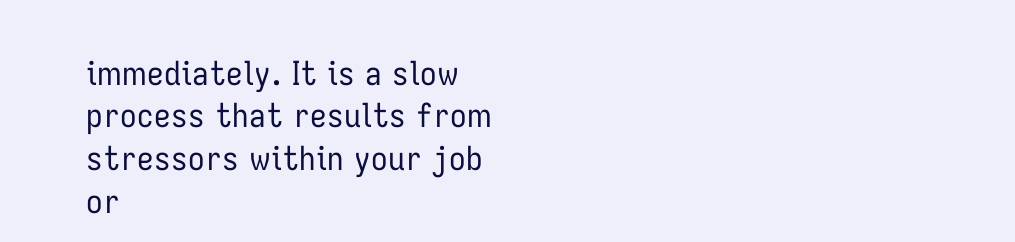immediately. It is a slow process that results from stressors within your job or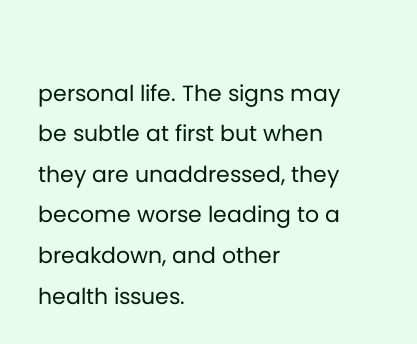personal life. The signs may be subtle at first but when they are unaddressed, they become worse leading to a breakdown, and other health issues.